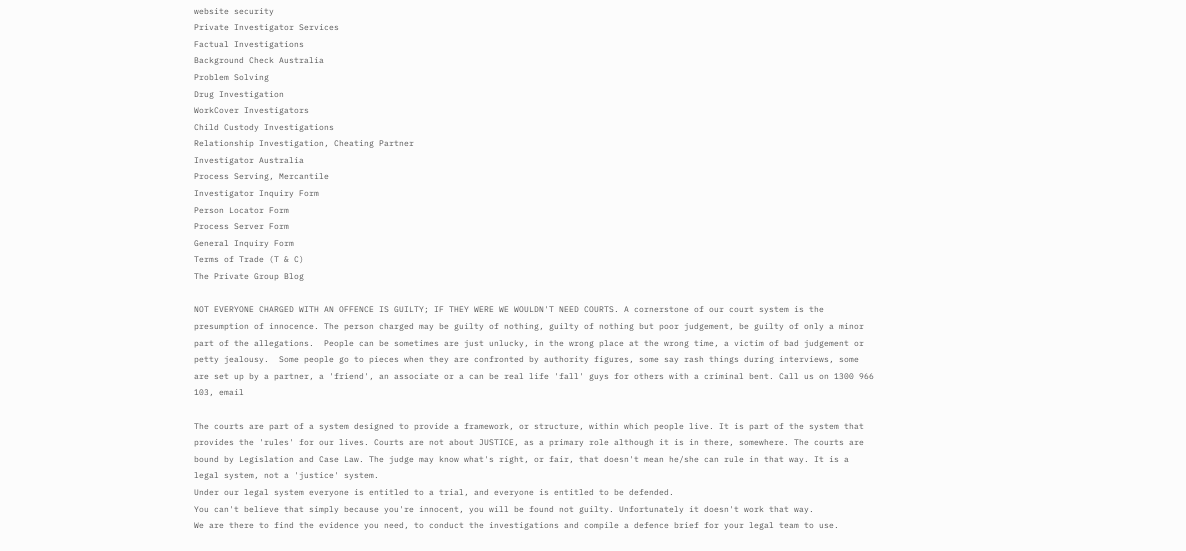website security
Private Investigator Services
Factual Investigations
Background Check Australia
Problem Solving
Drug Investigation
WorkCover Investigators
Child Custody Investigations
Relationship Investigation, Cheating Partner
Investigator Australia
Process Serving, Mercantile
Investigator Inquiry Form
Person Locator Form
Process Server Form
General Inquiry Form
Terms of Trade (T & C)
The Private Group Blog

NOT EVERYONE CHARGED WITH AN OFFENCE IS GUILTY; IF THEY WERE WE WOULDN'T NEED COURTS. A cornerstone of our court system is the presumption of innocence. The person charged may be guilty of nothing, guilty of nothing but poor judgement, be guilty of only a minor part of the allegations.  People can be sometimes are just unlucky, in the wrong place at the wrong time, a victim of bad judgement or petty jealousy.  Some people go to pieces when they are confronted by authority figures, some say rash things during interviews, some are set up by a partner, a 'friend', an associate or a can be real life 'fall' guys for others with a criminal bent. Call us on 1300 966 103, email

The courts are part of a system designed to provide a framework, or structure, within which people live. It is part of the system that provides the 'rules' for our lives. Courts are not about JUSTICE, as a primary role although it is in there, somewhere. The courts are bound by Legislation and Case Law. The judge may know what's right, or fair, that doesn't mean he/she can rule in that way. It is a legal system, not a 'justice' system.
Under our legal system everyone is entitled to a trial, and everyone is entitled to be defended.
You can't believe that simply because you're innocent, you will be found not guilty. Unfortunately it doesn't work that way.
We are there to find the evidence you need, to conduct the investigations and compile a defence brief for your legal team to use.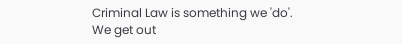Criminal Law is something we 'do'.
We get out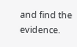and find the evidence.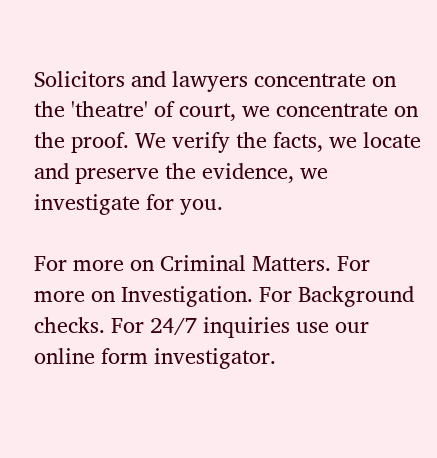Solicitors and lawyers concentrate on the 'theatre' of court, we concentrate on the proof. We verify the facts, we locate and preserve the evidence, we investigate for you.

For more on Criminal Matters. For more on Investigation. For Background checks. For 24/7 inquiries use our online form investigator.